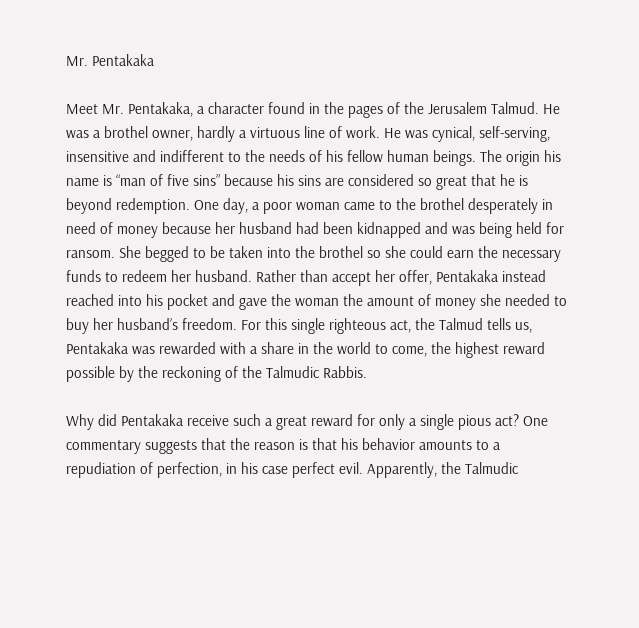Mr. Pentakaka

Meet Mr. Pentakaka, a character found in the pages of the Jerusalem Talmud. He was a brothel owner, hardly a virtuous line of work. He was cynical, self-serving, insensitive and indifferent to the needs of his fellow human beings. The origin his name is “man of five sins” because his sins are considered so great that he is beyond redemption. One day, a poor woman came to the brothel desperately in need of money because her husband had been kidnapped and was being held for ransom. She begged to be taken into the brothel so she could earn the necessary funds to redeem her husband. Rather than accept her offer, Pentakaka instead reached into his pocket and gave the woman the amount of money she needed to buy her husband’s freedom. For this single righteous act, the Talmud tells us, Pentakaka was rewarded with a share in the world to come, the highest reward possible by the reckoning of the Talmudic Rabbis.

Why did Pentakaka receive such a great reward for only a single pious act? One commentary suggests that the reason is that his behavior amounts to a repudiation of perfection, in his case perfect evil. Apparently, the Talmudic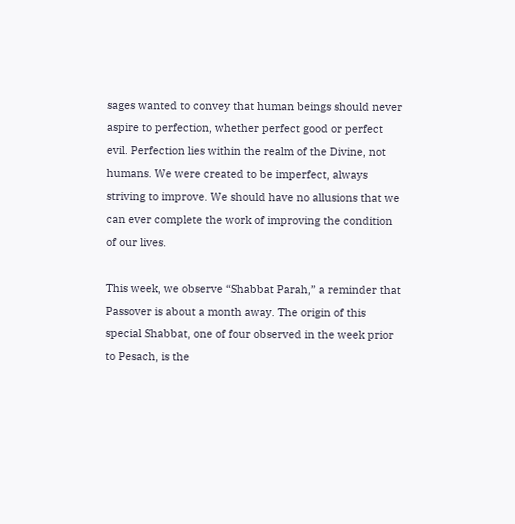sages wanted to convey that human beings should never aspire to perfection, whether perfect good or perfect evil. Perfection lies within the realm of the Divine, not humans. We were created to be imperfect, always striving to improve. We should have no allusions that we can ever complete the work of improving the condition of our lives.

This week, we observe “Shabbat Parah,” a reminder that Passover is about a month away. The origin of this special Shabbat, one of four observed in the week prior to Pesach, is the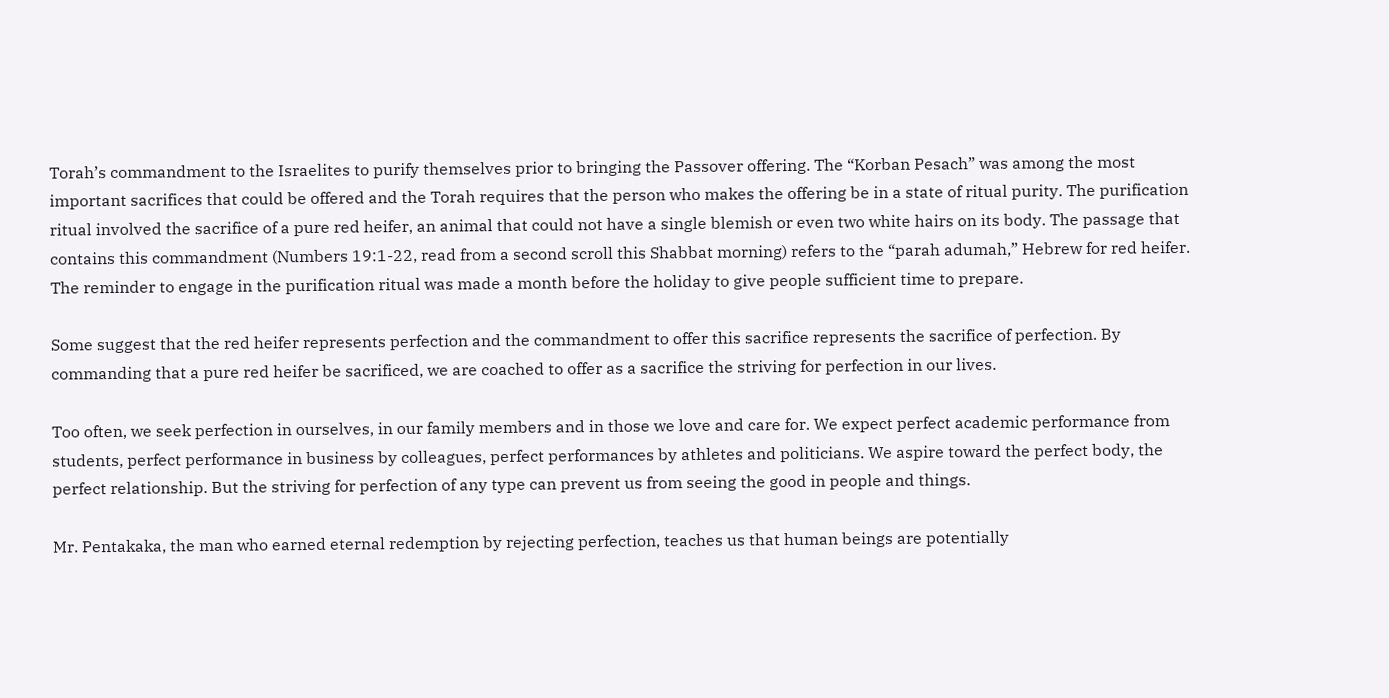Torah’s commandment to the Israelites to purify themselves prior to bringing the Passover offering. The “Korban Pesach” was among the most important sacrifices that could be offered and the Torah requires that the person who makes the offering be in a state of ritual purity. The purification ritual involved the sacrifice of a pure red heifer, an animal that could not have a single blemish or even two white hairs on its body. The passage that contains this commandment (Numbers 19:1-22, read from a second scroll this Shabbat morning) refers to the “parah adumah,” Hebrew for red heifer. The reminder to engage in the purification ritual was made a month before the holiday to give people sufficient time to prepare.

Some suggest that the red heifer represents perfection and the commandment to offer this sacrifice represents the sacrifice of perfection. By commanding that a pure red heifer be sacrificed, we are coached to offer as a sacrifice the striving for perfection in our lives.

Too often, we seek perfection in ourselves, in our family members and in those we love and care for. We expect perfect academic performance from students, perfect performance in business by colleagues, perfect performances by athletes and politicians. We aspire toward the perfect body, the perfect relationship. But the striving for perfection of any type can prevent us from seeing the good in people and things.

Mr. Pentakaka, the man who earned eternal redemption by rejecting perfection, teaches us that human beings are potentially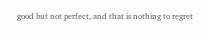good but not perfect, and that is nothing to regret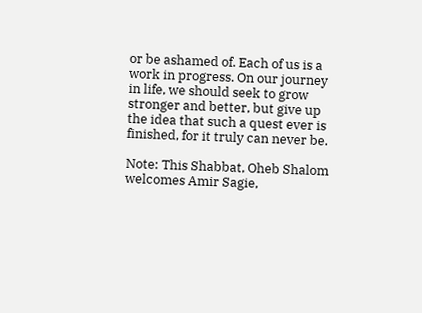or be ashamed of. Each of us is a work in progress. On our journey in life, we should seek to grow stronger and better, but give up the idea that such a quest ever is finished, for it truly can never be.

Note: This Shabbat, Oheb Shalom welcomes Amir Sagie,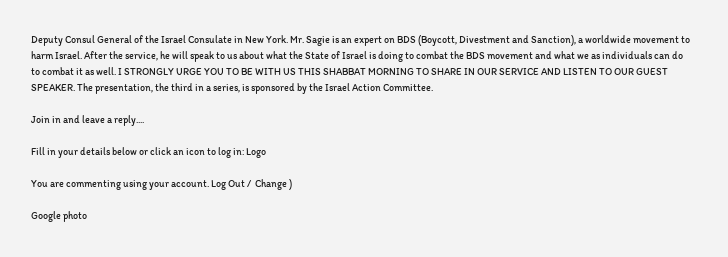Deputy Consul General of the Israel Consulate in New York. Mr. Sagie is an expert on BDS (Boycott, Divestment and Sanction), a worldwide movement to harm Israel. After the service, he will speak to us about what the State of Israel is doing to combat the BDS movement and what we as individuals can do to combat it as well. I STRONGLY URGE YOU TO BE WITH US THIS SHABBAT MORNING TO SHARE IN OUR SERVICE AND LISTEN TO OUR GUEST SPEAKER. The presentation, the third in a series, is sponsored by the Israel Action Committee.

Join in and leave a reply....

Fill in your details below or click an icon to log in: Logo

You are commenting using your account. Log Out /  Change )

Google photo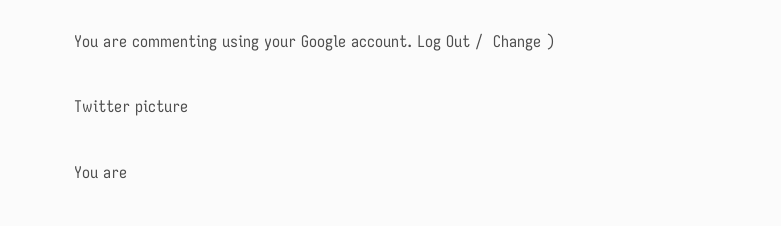You are commenting using your Google account. Log Out /  Change )

Twitter picture

You are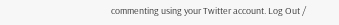commenting using your Twitter account. Log Out /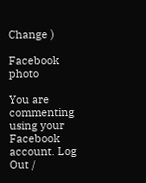Change )

Facebook photo

You are commenting using your Facebook account. Log Out /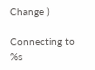Change )

Connecting to %s